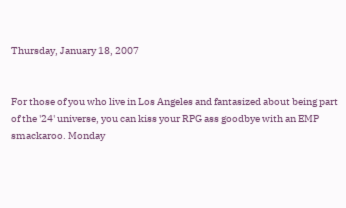Thursday, January 18, 2007


For those of you who live in Los Angeles and fantasized about being part of the '24' universe, you can kiss your RPG ass goodbye with an EMP smackaroo. Monday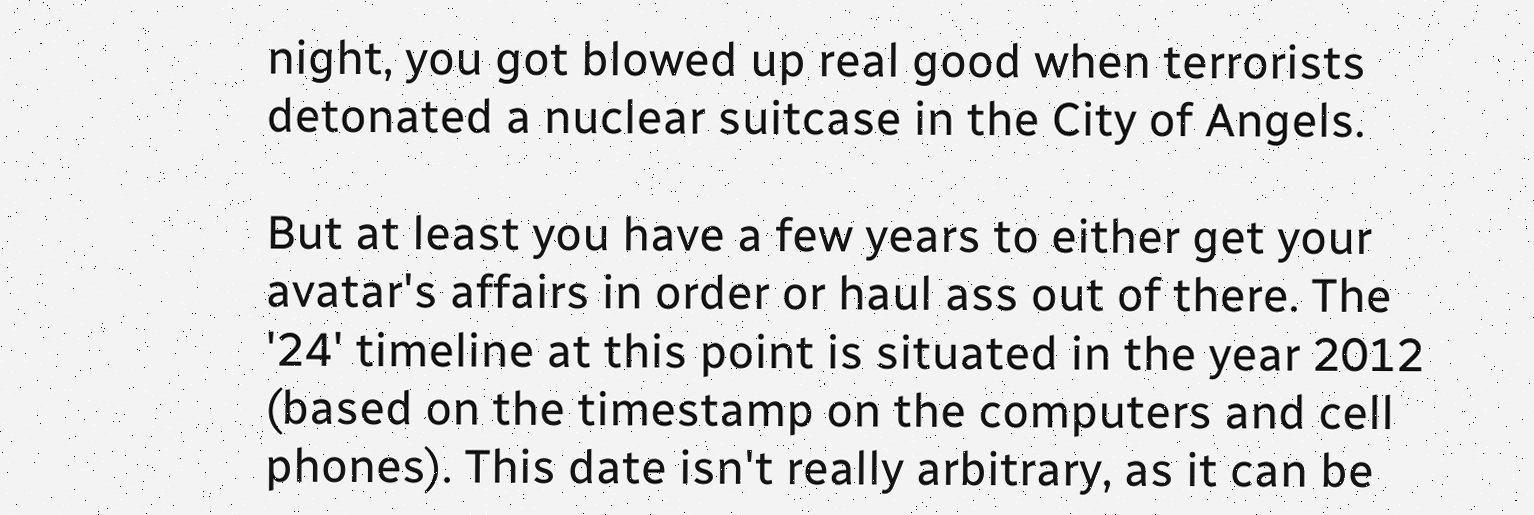night, you got blowed up real good when terrorists detonated a nuclear suitcase in the City of Angels.

But at least you have a few years to either get your avatar's affairs in order or haul ass out of there. The '24' timeline at this point is situated in the year 2012 (based on the timestamp on the computers and cell phones). This date isn't really arbitrary, as it can be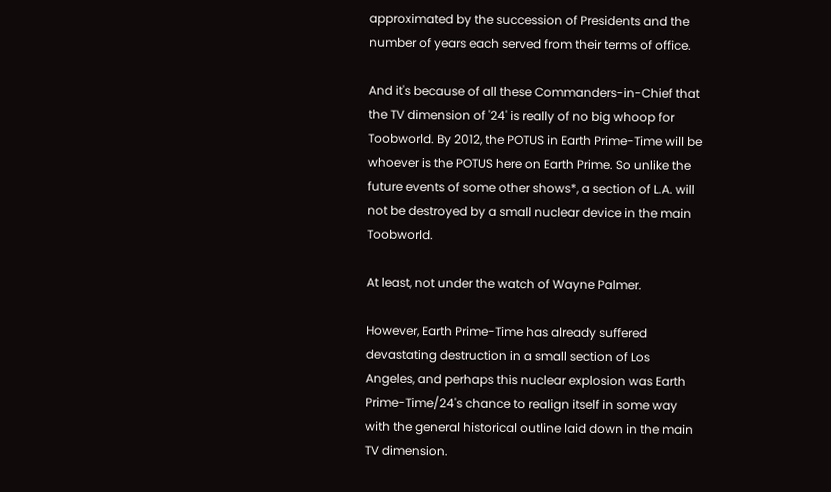approximated by the succession of Presidents and the number of years each served from their terms of office.

And it's because of all these Commanders-in-Chief that the TV dimension of '24' is really of no big whoop for Toobworld. By 2012, the POTUS in Earth Prime-Time will be whoever is the POTUS here on Earth Prime. So unlike the future events of some other shows*, a section of L.A. will not be destroyed by a small nuclear device in the main Toobworld.

At least, not under the watch of Wayne Palmer.

However, Earth Prime-Time has already suffered devastating destruction in a small section of Los Angeles, and perhaps this nuclear explosion was Earth Prime-Time/24's chance to realign itself in some way with the general historical outline laid down in the main TV dimension.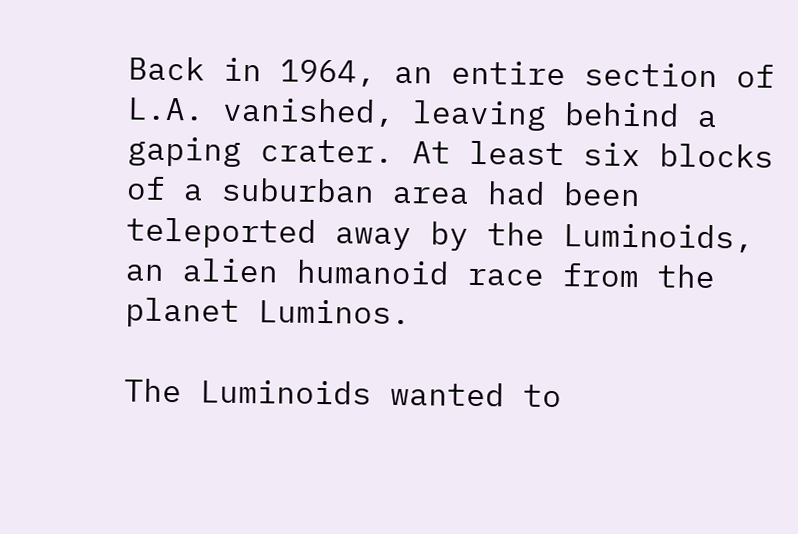Back in 1964, an entire section of L.A. vanished, leaving behind a gaping crater. At least six blocks of a suburban area had been teleported away by the Luminoids, an alien humanoid race from the planet Luminos.

The Luminoids wanted to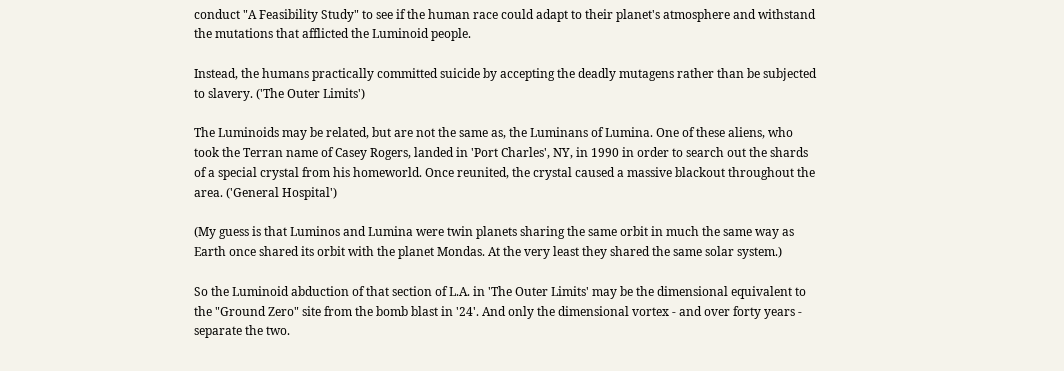conduct "A Feasibility Study" to see if the human race could adapt to their planet's atmosphere and withstand the mutations that afflicted the Luminoid people.

Instead, the humans practically committed suicide by accepting the deadly mutagens rather than be subjected to slavery. ('The Outer Limits')

The Luminoids may be related, but are not the same as, the Luminans of Lumina. One of these aliens, who took the Terran name of Casey Rogers, landed in 'Port Charles', NY, in 1990 in order to search out the shards of a special crystal from his homeworld. Once reunited, the crystal caused a massive blackout throughout the area. ('General Hospital')

(My guess is that Luminos and Lumina were twin planets sharing the same orbit in much the same way as Earth once shared its orbit with the planet Mondas. At the very least they shared the same solar system.)

So the Luminoid abduction of that section of L.A. in 'The Outer Limits' may be the dimensional equivalent to the "Ground Zero" site from the bomb blast in '24'. And only the dimensional vortex - and over forty years - separate the two.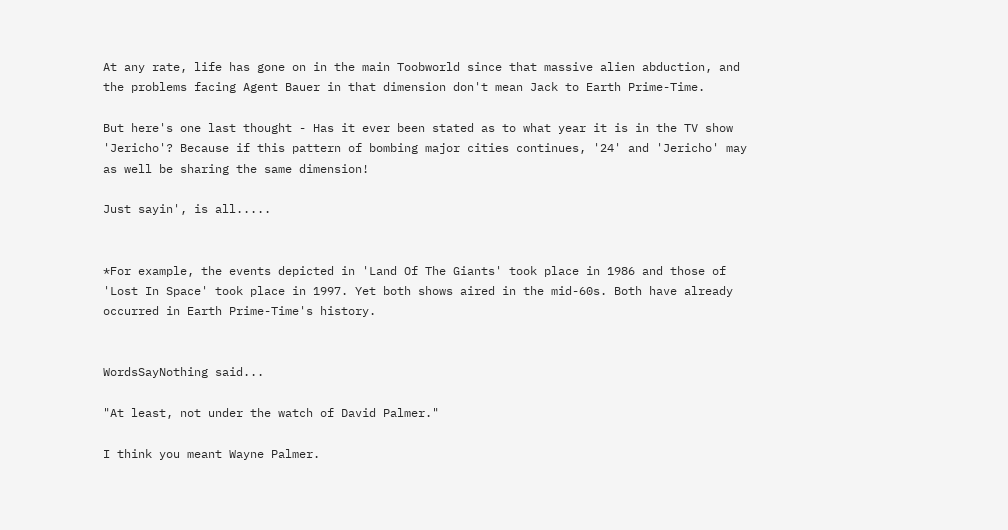At any rate, life has gone on in the main Toobworld since that massive alien abduction, and the problems facing Agent Bauer in that dimension don't mean Jack to Earth Prime-Time.

But here's one last thought - Has it ever been stated as to what year it is in the TV show 'Jericho'? Because if this pattern of bombing major cities continues, '24' and 'Jericho' may as well be sharing the same dimension!

Just sayin', is all.....


*For example, the events depicted in 'Land Of The Giants' took place in 1986 and those of 'Lost In Space' took place in 1997. Yet both shows aired in the mid-60s. Both have already occurred in Earth Prime-Time's history.


WordsSayNothing said...

"At least, not under the watch of David Palmer."

I think you meant Wayne Palmer.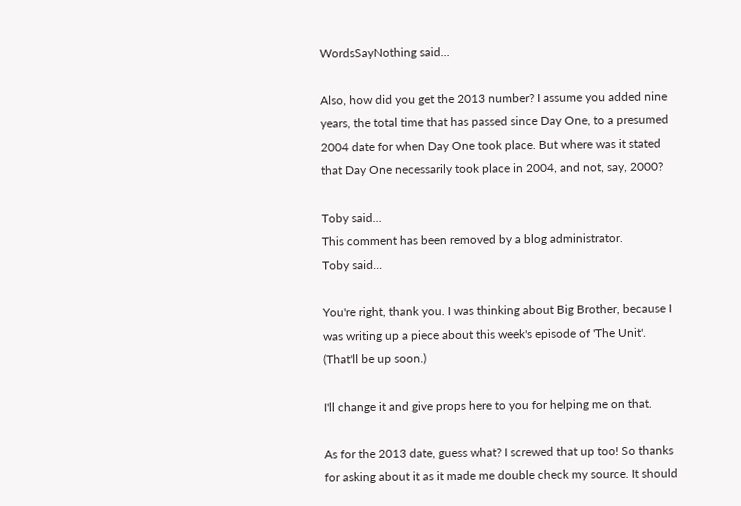WordsSayNothing said...

Also, how did you get the 2013 number? I assume you added nine years, the total time that has passed since Day One, to a presumed 2004 date for when Day One took place. But where was it stated that Day One necessarily took place in 2004, and not, say, 2000?

Toby said...
This comment has been removed by a blog administrator.
Toby said...

You're right, thank you. I was thinking about Big Brother, because I was writing up a piece about this week's episode of 'The Unit'. (That'll be up soon.)

I'll change it and give props here to you for helping me on that.

As for the 2013 date, guess what? I screwed that up too! So thanks for asking about it as it made me double check my source. It should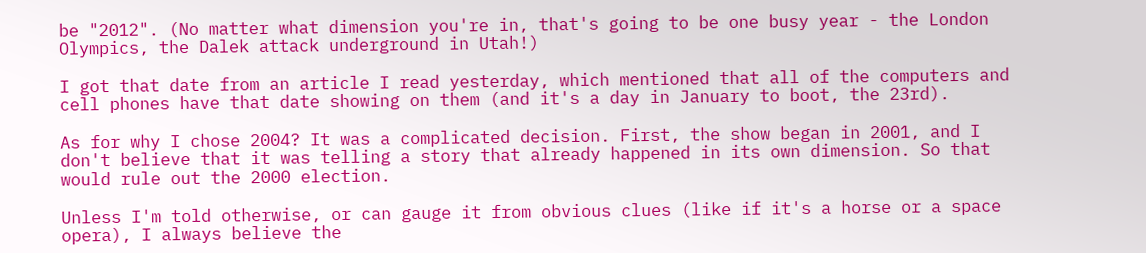be "2012". (No matter what dimension you're in, that's going to be one busy year - the London Olympics, the Dalek attack underground in Utah!)

I got that date from an article I read yesterday, which mentioned that all of the computers and cell phones have that date showing on them (and it's a day in January to boot, the 23rd).

As for why I chose 2004? It was a complicated decision. First, the show began in 2001, and I don't believe that it was telling a story that already happened in its own dimension. So that would rule out the 2000 election.

Unless I'm told otherwise, or can gauge it from obvious clues (like if it's a horse or a space opera), I always believe the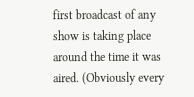first broadcast of any show is taking place around the time it was aired. (Obviously every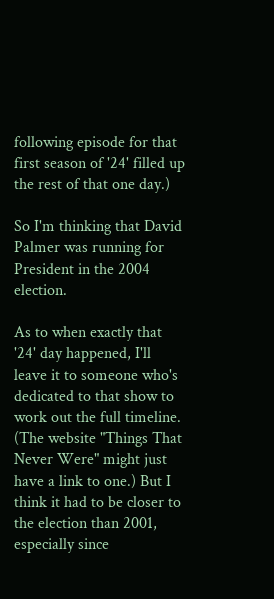following episode for that first season of '24' filled up the rest of that one day.)

So I'm thinking that David Palmer was running for President in the 2004 election.

As to when exactly that '24' day happened, I'll leave it to someone who's dedicated to that show to work out the full timeline. (The website "Things That Never Were" might just have a link to one.) But I think it had to be closer to the election than 2001, especially since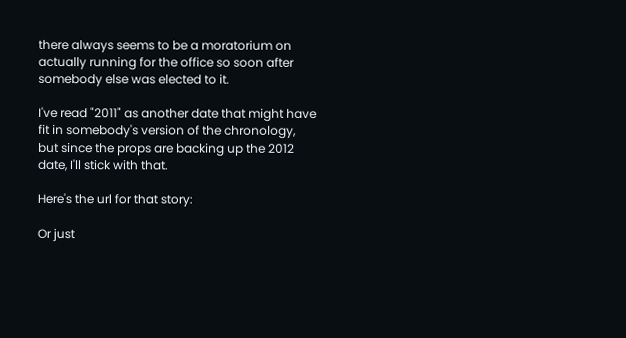there always seems to be a moratorium on actually running for the office so soon after somebody else was elected to it.

I've read "2011" as another date that might have fit in somebody's version of the chronology, but since the props are backing up the 2012 date, I'll stick with that.

Here's the url for that story:

Or just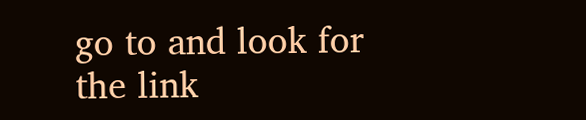go to and look for the link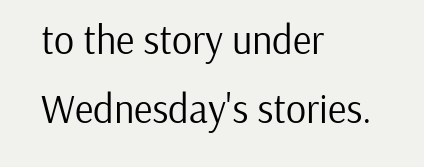to the story under Wednesday's stories.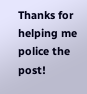Thanks for helping me police the post!